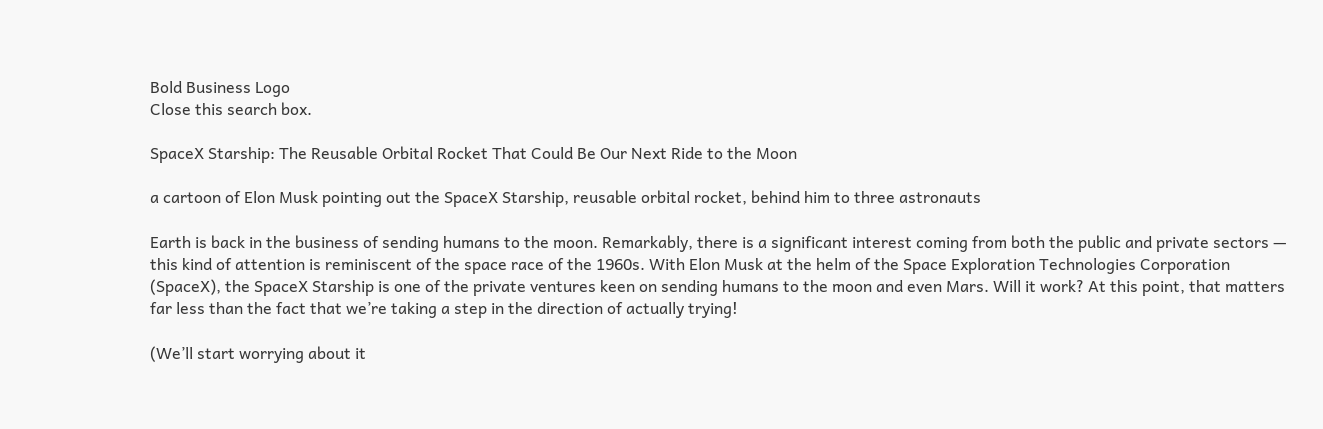Bold Business Logo
Close this search box.

SpaceX Starship: The Reusable Orbital Rocket That Could Be Our Next Ride to the Moon

a cartoon of Elon Musk pointing out the SpaceX Starship, reusable orbital rocket, behind him to three astronauts

Earth is back in the business of sending humans to the moon. Remarkably, there is a significant interest coming from both the public and private sectors — this kind of attention is reminiscent of the space race of the 1960s. With Elon Musk at the helm of the Space Exploration Technologies Corporation (SpaceX), the SpaceX Starship is one of the private ventures keen on sending humans to the moon and even Mars. Will it work? At this point, that matters far less than the fact that we’re taking a step in the direction of actually trying!

(We’ll start worrying about it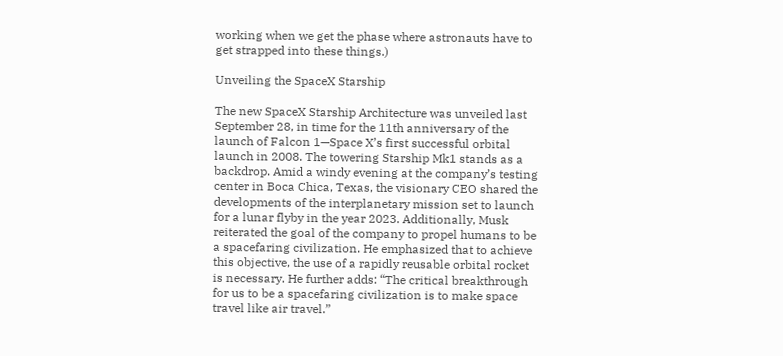working when we get the phase where astronauts have to get strapped into these things.)

Unveiling the SpaceX Starship

The new SpaceX Starship Architecture was unveiled last September 28, in time for the 11th anniversary of the launch of Falcon 1—Space X’s first successful orbital launch in 2008. The towering Starship Mk1 stands as a backdrop. Amid a windy evening at the company’s testing center in Boca Chica, Texas, the visionary CEO shared the developments of the interplanetary mission set to launch for a lunar flyby in the year 2023. Additionally, Musk reiterated the goal of the company to propel humans to be a spacefaring civilization. He emphasized that to achieve this objective, the use of a rapidly reusable orbital rocket is necessary. He further adds: “The critical breakthrough for us to be a spacefaring civilization is to make space travel like air travel.”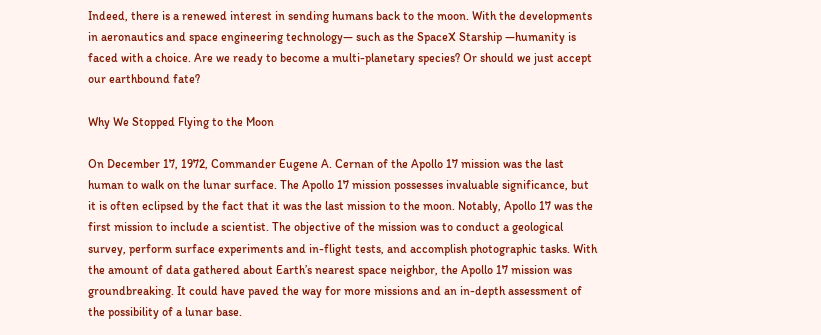Indeed, there is a renewed interest in sending humans back to the moon. With the developments in aeronautics and space engineering technology— such as the SpaceX Starship —humanity is faced with a choice. Are we ready to become a multi-planetary species? Or should we just accept our earthbound fate?

Why We Stopped Flying to the Moon

On December 17, 1972, Commander Eugene A. Cernan of the Apollo 17 mission was the last human to walk on the lunar surface. The Apollo 17 mission possesses invaluable significance, but it is often eclipsed by the fact that it was the last mission to the moon. Notably, Apollo 17 was the first mission to include a scientist. The objective of the mission was to conduct a geological survey, perform surface experiments and in-flight tests, and accomplish photographic tasks. With the amount of data gathered about Earth’s nearest space neighbor, the Apollo 17 mission was groundbreaking. It could have paved the way for more missions and an in-depth assessment of the possibility of a lunar base.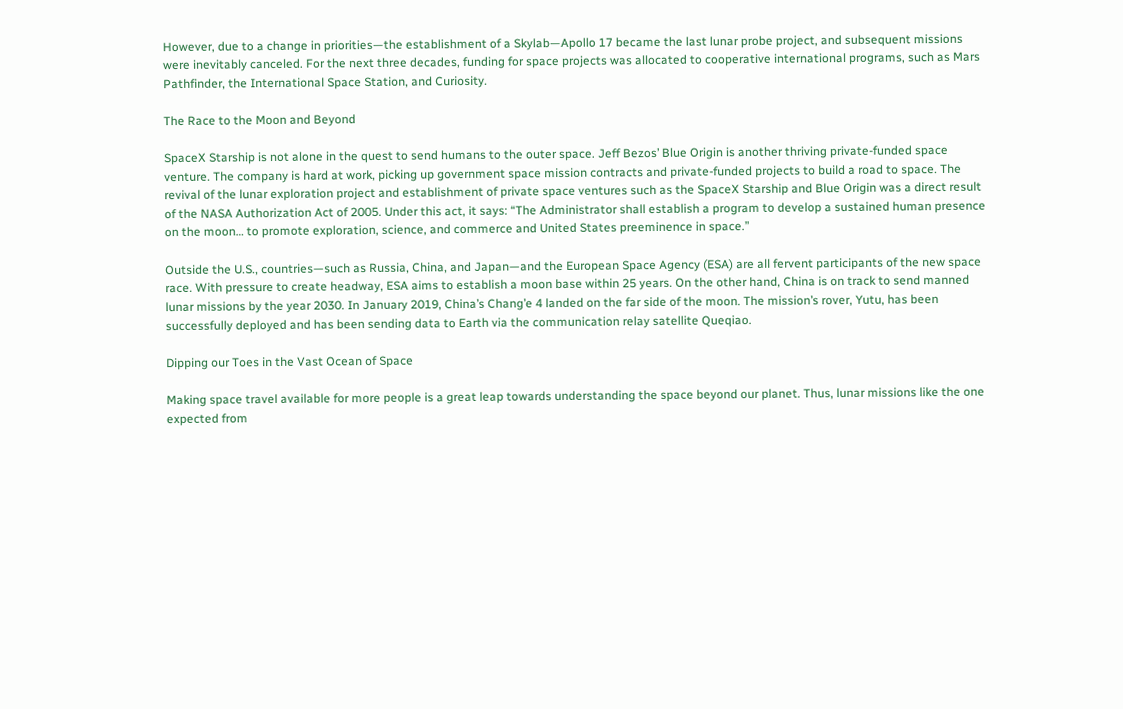However, due to a change in priorities—the establishment of a Skylab—Apollo 17 became the last lunar probe project, and subsequent missions were inevitably canceled. For the next three decades, funding for space projects was allocated to cooperative international programs, such as Mars Pathfinder, the International Space Station, and Curiosity.

The Race to the Moon and Beyond

SpaceX Starship is not alone in the quest to send humans to the outer space. Jeff Bezos’ Blue Origin is another thriving private-funded space venture. The company is hard at work, picking up government space mission contracts and private-funded projects to build a road to space. The revival of the lunar exploration project and establishment of private space ventures such as the SpaceX Starship and Blue Origin was a direct result of the NASA Authorization Act of 2005. Under this act, it says: “The Administrator shall establish a program to develop a sustained human presence on the moon… to promote exploration, science, and commerce and United States preeminence in space.”

Outside the U.S., countries—such as Russia, China, and Japan—and the European Space Agency (ESA) are all fervent participants of the new space race. With pressure to create headway, ESA aims to establish a moon base within 25 years. On the other hand, China is on track to send manned lunar missions by the year 2030. In January 2019, China’s Chang’e 4 landed on the far side of the moon. The mission’s rover, Yutu, has been successfully deployed and has been sending data to Earth via the communication relay satellite Queqiao.

Dipping our Toes in the Vast Ocean of Space

Making space travel available for more people is a great leap towards understanding the space beyond our planet. Thus, lunar missions like the one expected from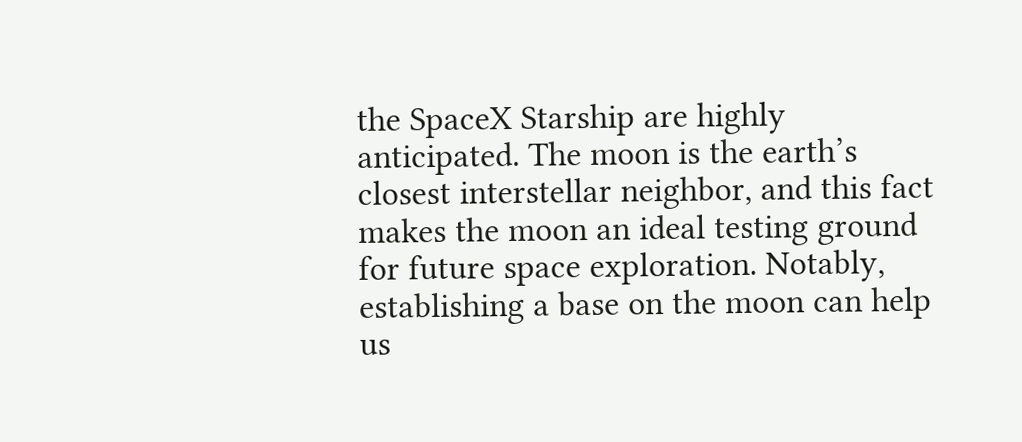the SpaceX Starship are highly anticipated. The moon is the earth’s closest interstellar neighbor, and this fact makes the moon an ideal testing ground for future space exploration. Notably, establishing a base on the moon can help us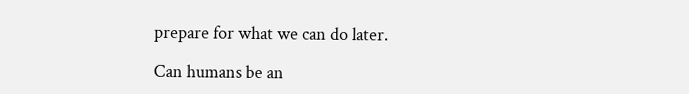prepare for what we can do later.

Can humans be an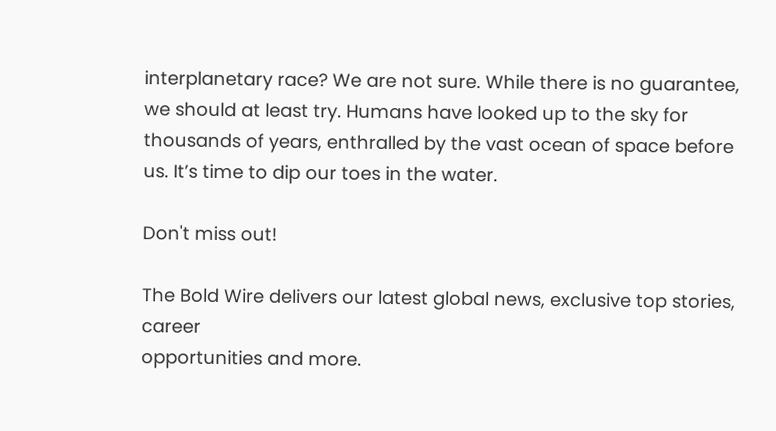interplanetary race? We are not sure. While there is no guarantee, we should at least try. Humans have looked up to the sky for thousands of years, enthralled by the vast ocean of space before us. It’s time to dip our toes in the water.

Don't miss out!

The Bold Wire delivers our latest global news, exclusive top stories, career
opportunities and more.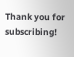Thank you for subscribing!